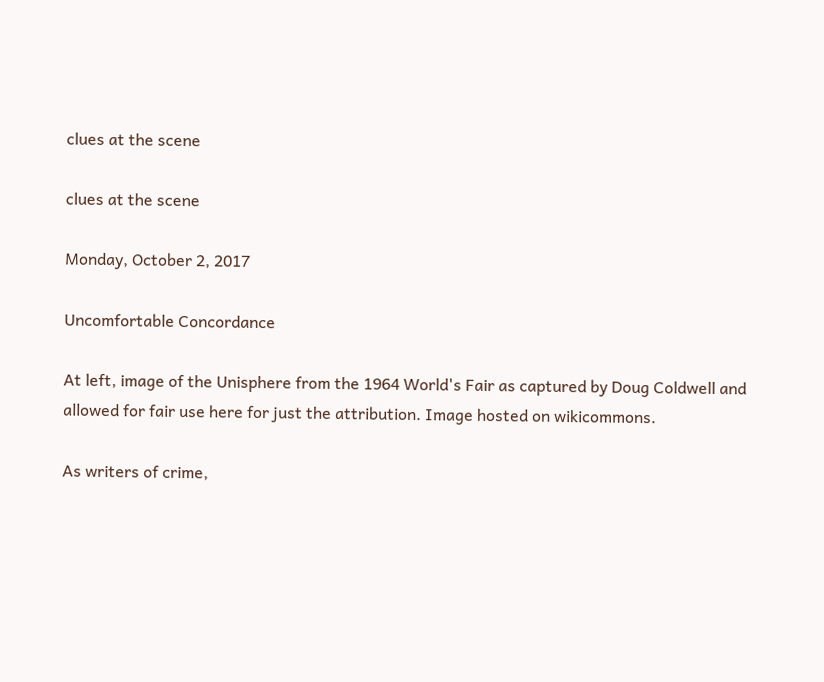clues at the scene

clues at the scene

Monday, October 2, 2017

Uncomfortable Concordance

At left, image of the Unisphere from the 1964 World's Fair as captured by Doug Coldwell and allowed for fair use here for just the attribution. Image hosted on wikicommons.

As writers of crime,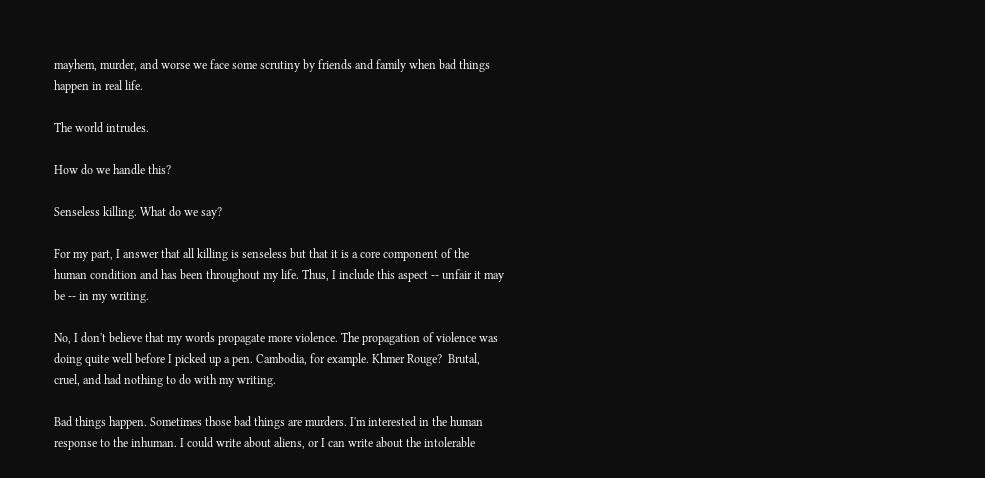mayhem, murder, and worse we face some scrutiny by friends and family when bad things happen in real life.

The world intrudes.

How do we handle this?

Senseless killing. What do we say?

For my part, I answer that all killing is senseless but that it is a core component of the human condition and has been throughout my life. Thus, I include this aspect -- unfair it may be -- in my writing.

No, I don't believe that my words propagate more violence. The propagation of violence was doing quite well before I picked up a pen. Cambodia, for example. Khmer Rouge?  Brutal, cruel, and had nothing to do with my writing.

Bad things happen. Sometimes those bad things are murders. I'm interested in the human response to the inhuman. I could write about aliens, or I can write about the intolerable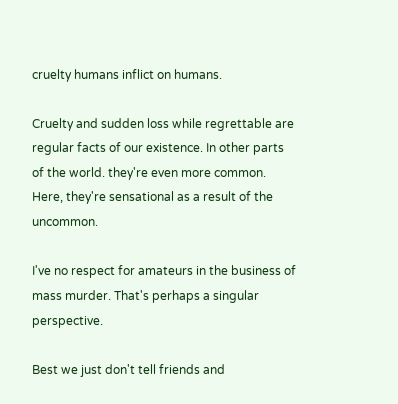cruelty humans inflict on humans.

Cruelty and sudden loss while regrettable are regular facts of our existence. In other parts of the world. they're even more common. Here, they're sensational as a result of the uncommon.

I've no respect for amateurs in the business of mass murder. That's perhaps a singular perspective.

Best we just don't tell friends and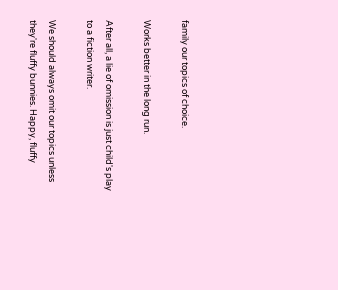family our topics of choice.

Works better in the long run.

After all, a lie of omission is just child's play to a fiction writer.

We should always omit our topics unless they're fluffy bunnies. Happy, fluffy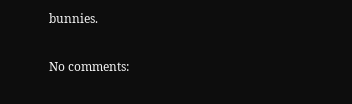bunnies.

No comments: